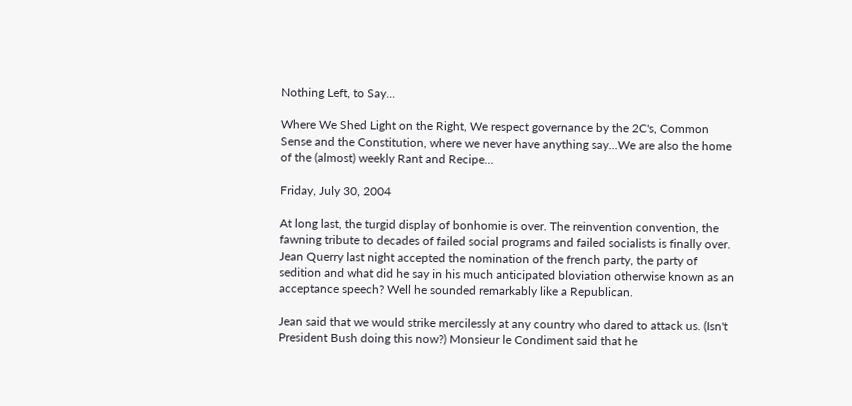Nothing Left, to Say...

Where We Shed Light on the Right, We respect governance by the 2C's, Common Sense and the Constitution, where we never have anything say...We are also the home of the (almost) weekly Rant and Recipe...

Friday, July 30, 2004

At long last, the turgid display of bonhomie is over. The reinvention convention, the fawning tribute to decades of failed social programs and failed socialists is finally over. Jean Querry last night accepted the nomination of the french party, the party of sedition and what did he say in his much anticipated bloviation otherwise known as an acceptance speech? Well he sounded remarkably like a Republican.

Jean said that we would strike mercilessly at any country who dared to attack us. (Isn't President Bush doing this now?) Monsieur le Condiment said that he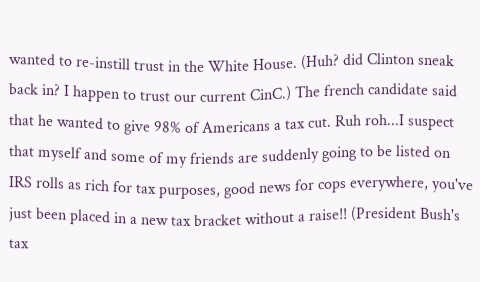wanted to re-instill trust in the White House. (Huh? did Clinton sneak back in? I happen to trust our current CinC.) The french candidate said that he wanted to give 98% of Americans a tax cut. Ruh roh...I suspect that myself and some of my friends are suddenly going to be listed on IRS rolls as rich for tax purposes, good news for cops everywhere, you've just been placed in a new tax bracket without a raise!! (President Bush's tax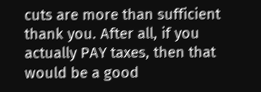cuts are more than sufficient thank you. After all, if you actually PAY taxes, then that would be a good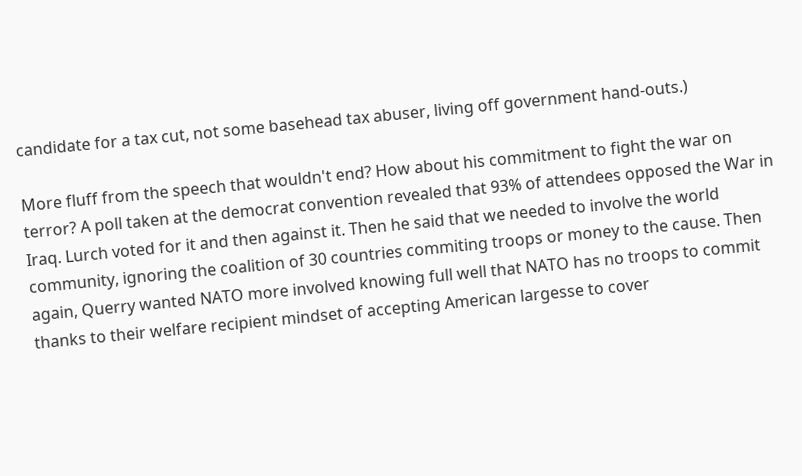candidate for a tax cut, not some basehead tax abuser, living off government hand-outs.)

More fluff from the speech that wouldn't end? How about his commitment to fight the war on terror? A poll taken at the democrat convention revealed that 93% of attendees opposed the War in Iraq. Lurch voted for it and then against it. Then he said that we needed to involve the world community, ignoring the coalition of 30 countries commiting troops or money to the cause. Then again, Querry wanted NATO more involved knowing full well that NATO has no troops to commit thanks to their welfare recipient mindset of accepting American largesse to cover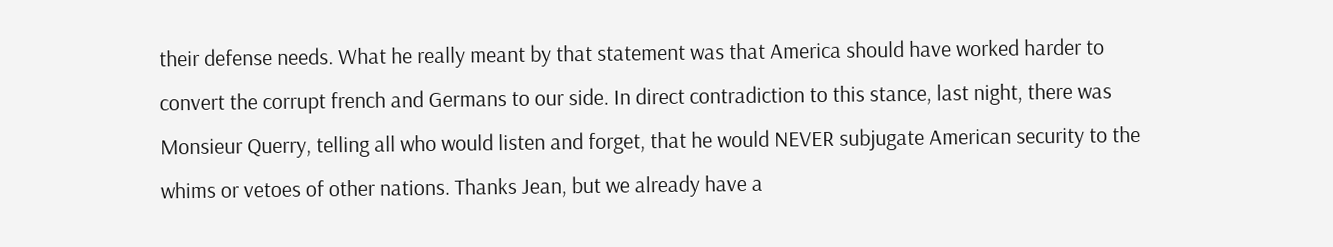their defense needs. What he really meant by that statement was that America should have worked harder to convert the corrupt french and Germans to our side. In direct contradiction to this stance, last night, there was Monsieur Querry, telling all who would listen and forget, that he would NEVER subjugate American security to the whims or vetoes of other nations. Thanks Jean, but we already have a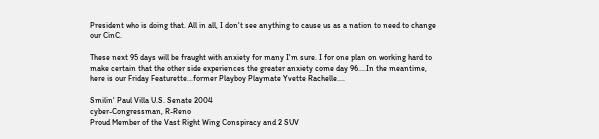President who is doing that. All in all, I don't see anything to cause us as a nation to need to change our CinC.

These next 95 days will be fraught with anxiety for many I'm sure. I for one plan on working hard to make certain that the other side experiences the greater anxiety come day 96....In the meantime, here is our Friday Featurette...former Playboy Playmate Yvette Rachelle....

Smilin' Paul Villa U.S. Senate 2004
cyber-Congressman, R-Reno
Proud Member of the Vast Right Wing Conspiracy and 2 SUV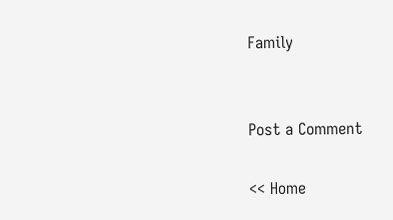Family


Post a Comment

<< Home